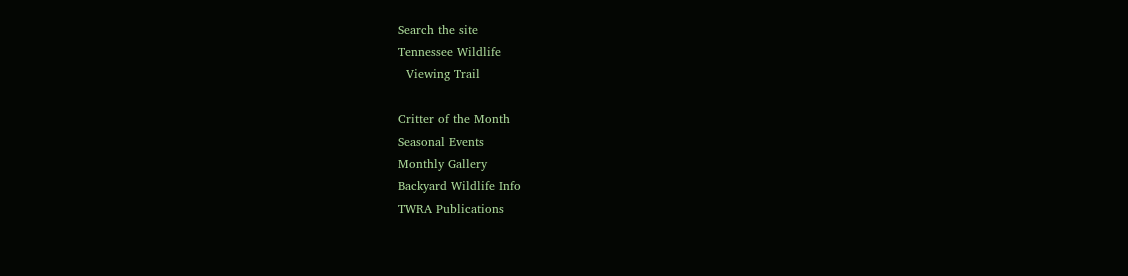Search the site
Tennessee Wildlife
  Viewing Trail

Critter of the Month
Seasonal Events
Monthly Gallery
Backyard Wildlife Info
TWRA Publications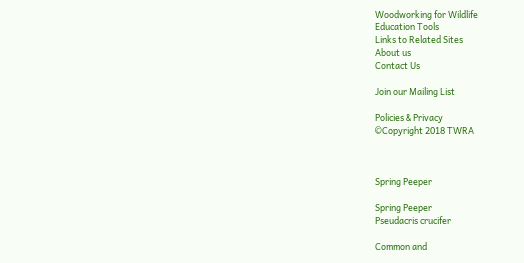Woodworking for Wildlife
Education Tools
Links to Related Sites
About us
Contact Us

Join our Mailing List

Policies & Privacy
©Copyright 2018 TWRA



Spring Peeper

Spring Peeper
Pseudacris crucifer

Common and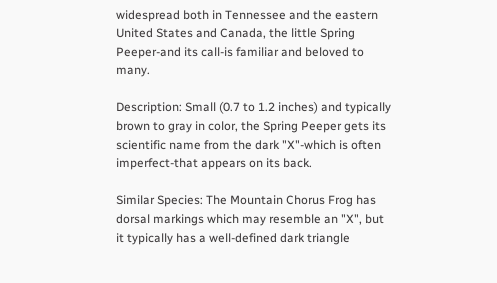widespread both in Tennessee and the eastern United States and Canada, the little Spring Peeper-and its call-is familiar and beloved to many.

Description: Small (0.7 to 1.2 inches) and typically brown to gray in color, the Spring Peeper gets its scientific name from the dark "X"-which is often imperfect-that appears on its back.

Similar Species: The Mountain Chorus Frog has dorsal markings which may resemble an "X", but it typically has a well-defined dark triangle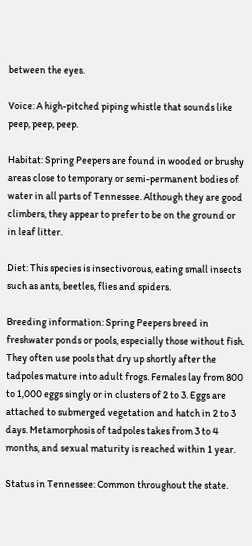between the eyes.

Voice: A high-pitched piping whistle that sounds like peep, peep, peep.

Habitat: Spring Peepers are found in wooded or brushy areas close to temporary or semi-permanent bodies of water in all parts of Tennessee. Although they are good climbers, they appear to prefer to be on the ground or in leaf litter.

Diet: This species is insectivorous, eating small insects such as ants, beetles, flies and spiders.

Breeding information: Spring Peepers breed in freshwater ponds or pools, especially those without fish. They often use pools that dry up shortly after the tadpoles mature into adult frogs. Females lay from 800 to 1,000 eggs singly or in clusters of 2 to 3. Eggs are attached to submerged vegetation and hatch in 2 to 3 days. Metamorphosis of tadpoles takes from 3 to 4 months, and sexual maturity is reached within 1 year.

Status in Tennessee: Common throughout the state.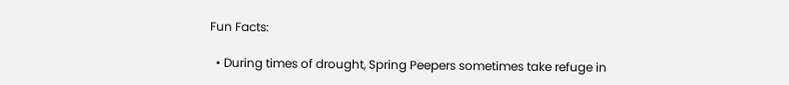Fun Facts:

  • During times of drought, Spring Peepers sometimes take refuge in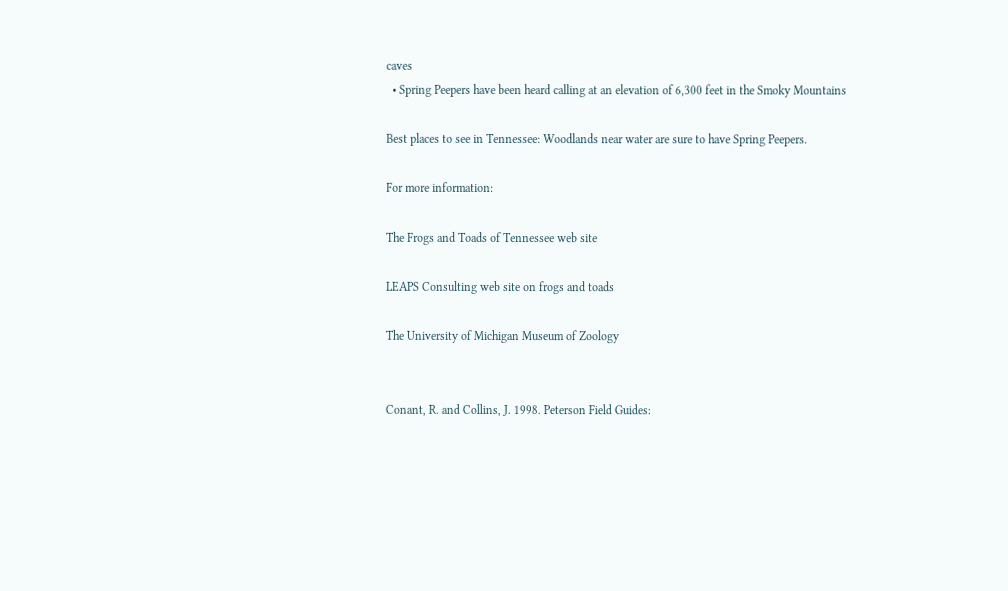caves
  • Spring Peepers have been heard calling at an elevation of 6,300 feet in the Smoky Mountains

Best places to see in Tennessee: Woodlands near water are sure to have Spring Peepers.

For more information:

The Frogs and Toads of Tennessee web site

LEAPS Consulting web site on frogs and toads

The University of Michigan Museum of Zoology


Conant, R. and Collins, J. 1998. Peterson Field Guides: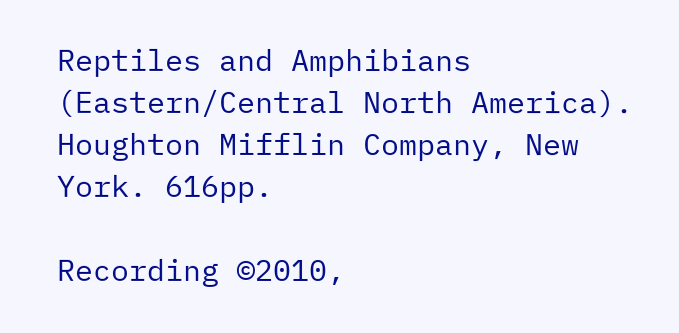Reptiles and Amphibians (Eastern/Central North America). Houghton Mifflin Company, New York. 616pp.

Recording ©2010,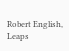Robert English, Leaps